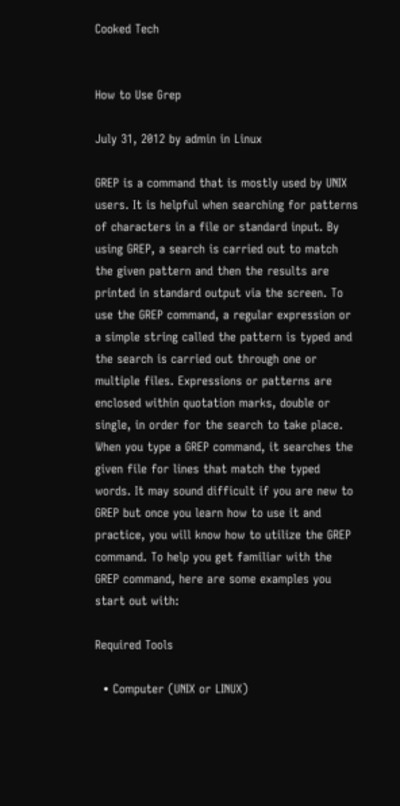Cooked Tech


How to Use Grep

July 31, 2012 by admin in Linux

GREP is a command that is mostly used by UNIX users. It is helpful when searching for patterns of characters in a file or standard input. By using GREP, a search is carried out to match the given pattern and then the results are printed in standard output via the screen. To use the GREP command, a regular expression or a simple string called the pattern is typed and the search is carried out through one or multiple files. Expressions or patterns are enclosed within quotation marks, double or single, in order for the search to take place. When you type a GREP command, it searches the given file for lines that match the typed words. It may sound difficult if you are new to GREP but once you learn how to use it and practice, you will know how to utilize the GREP command. To help you get familiar with the GREP command, here are some examples you start out with:

Required Tools

  • Computer (UNIX or LINUX)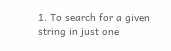1. To search for a given string in just one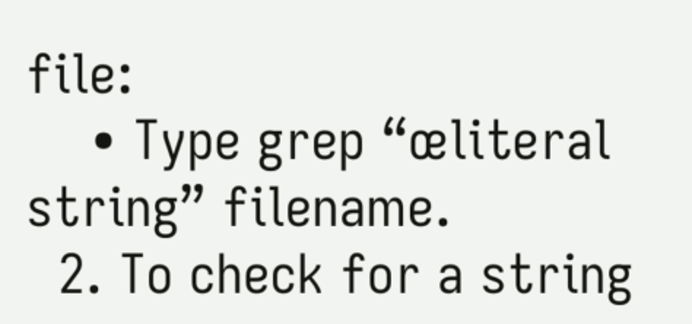file:
    • Type grep “œliteral string” filename.
  2. To check for a string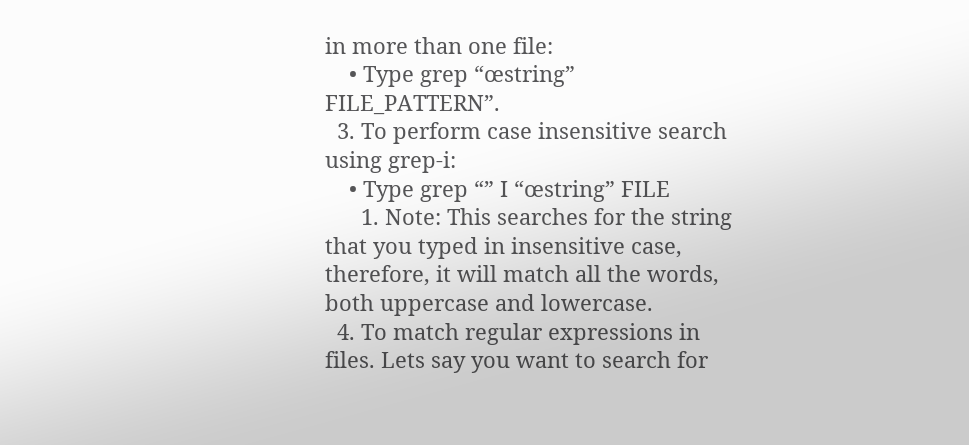in more than one file:
    • Type grep “œstring” FILE_PATTERN”.
  3. To perform case insensitive search using grep-i:
    • Type grep “” I “œstring” FILE
      1. Note: This searches for the string that you typed in insensitive case, therefore, it will match all the words, both uppercase and lowercase.
  4. To match regular expressions in files. Lets say you want to search for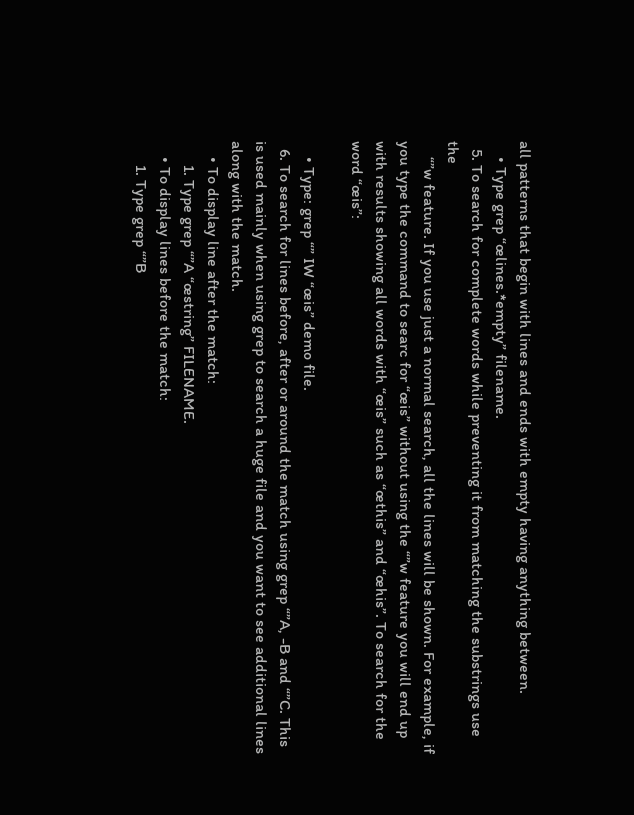all patterns that begin with lines and ends with empty having anything between.
    • Type grep “œlines.*empty” filename.
  5. To search for complete words while preventing it from matching the substrings use the
    “”w feature. If you use just a normal search, all the lines will be shown. For example, if you type the command to searc for “œis” without using the “”w feature you will end up with results showing all words with “œis” such as “œthis” and “œhis”. To search for the word “œis”:

    • Type: grep “” IW “œis” demo file.
  6. To search for lines before, after or around the match using grep “”A, -B and “”C. This is used mainly when using grep to search a huge file and you want to see additional lines along with the match.
    • To display line after the match:
      1. Type grep “”A “œstring” FILENAME.
    • To display lines before the match:
      1. Type grep “”B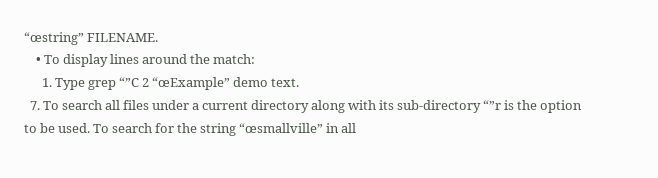“œstring” FILENAME.
    • To display lines around the match:
      1. Type grep “”C 2 “œExample” demo text.
  7. To search all files under a current directory along with its sub-directory “”r is the option to be used. To search for the string “œsmallville” in all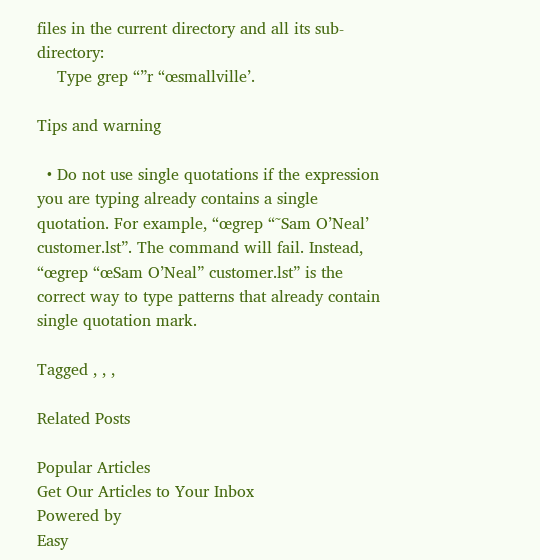files in the current directory and all its sub-directory:
    Type grep “”r “œsmallville’.

Tips and warning

  • Do not use single quotations if the expression you are typing already contains a single quotation. For example, “œgrep “˜Sam O’Neal’ customer.lst”. The command will fail. Instead, “œgrep “œSam O’Neal” customer.lst” is the correct way to type patterns that already contain single quotation mark.

Tagged , , ,

Related Posts

Popular Articles
Get Our Articles to Your Inbox
Powered by
Easy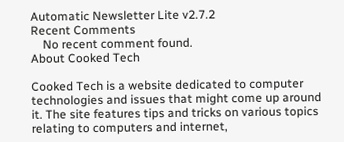Automatic Newsletter Lite v2.7.2
Recent Comments
    No recent comment found.
About Cooked Tech

Cooked Tech is a website dedicated to computer technologies and issues that might come up around it. The site features tips and tricks on various topics relating to computers and internet,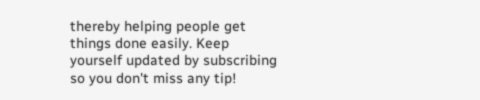thereby helping people get things done easily. Keep yourself updated by subscribing so you don't miss any tip!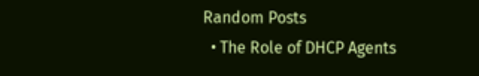Random Posts
  • The Role of DHCP Agents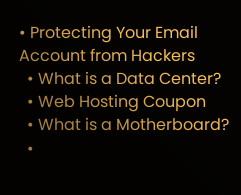• Protecting Your Email Account from Hackers
  • What is a Data Center?
  • Web Hosting Coupon
  • What is a Motherboard?
  •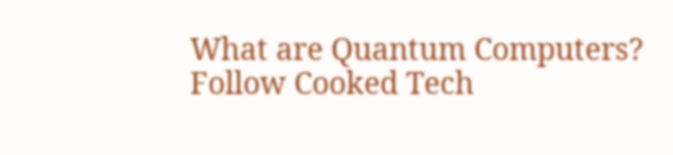What are Quantum Computers?
Follow Cooked Tech